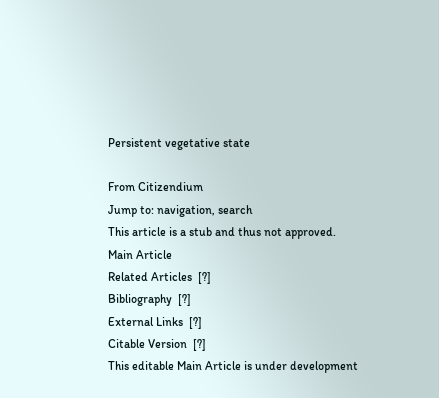Persistent vegetative state

From Citizendium
Jump to: navigation, search
This article is a stub and thus not approved.
Main Article
Related Articles  [?]
Bibliography  [?]
External Links  [?]
Citable Version  [?]
This editable Main Article is under development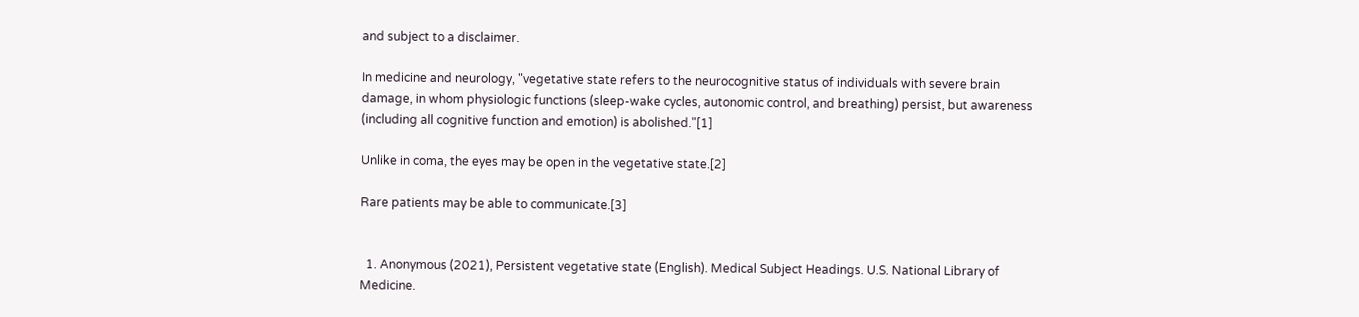and subject to a disclaimer.

In medicine and neurology, "vegetative state refers to the neurocognitive status of individuals with severe brain damage, in whom physiologic functions (sleep-wake cycles, autonomic control, and breathing) persist, but awareness (including all cognitive function and emotion) is abolished."[1]

Unlike in coma, the eyes may be open in the vegetative state.[2]

Rare patients may be able to communicate.[3]


  1. Anonymous (2021), Persistent vegetative state (English). Medical Subject Headings. U.S. National Library of Medicine.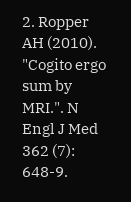2. Ropper AH (2010). "Cogito ergo sum by MRI.". N Engl J Med 362 (7): 648-9.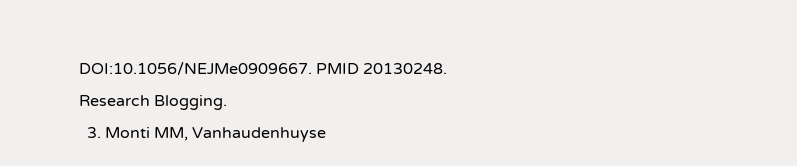DOI:10.1056/NEJMe0909667. PMID 20130248. Research Blogging.
  3. Monti MM, Vanhaudenhuyse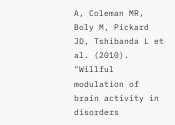A, Coleman MR, Boly M, Pickard JD, Tshibanda L et al. (2010). "Willful modulation of brain activity in disorders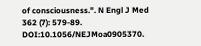of consciousness.". N Engl J Med 362 (7): 579-89. DOI:10.1056/NEJMoa0905370.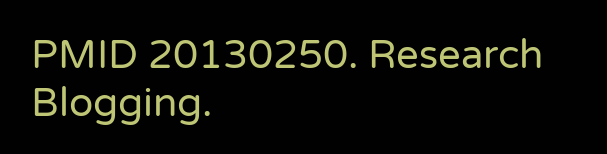PMID 20130250. Research Blogging.